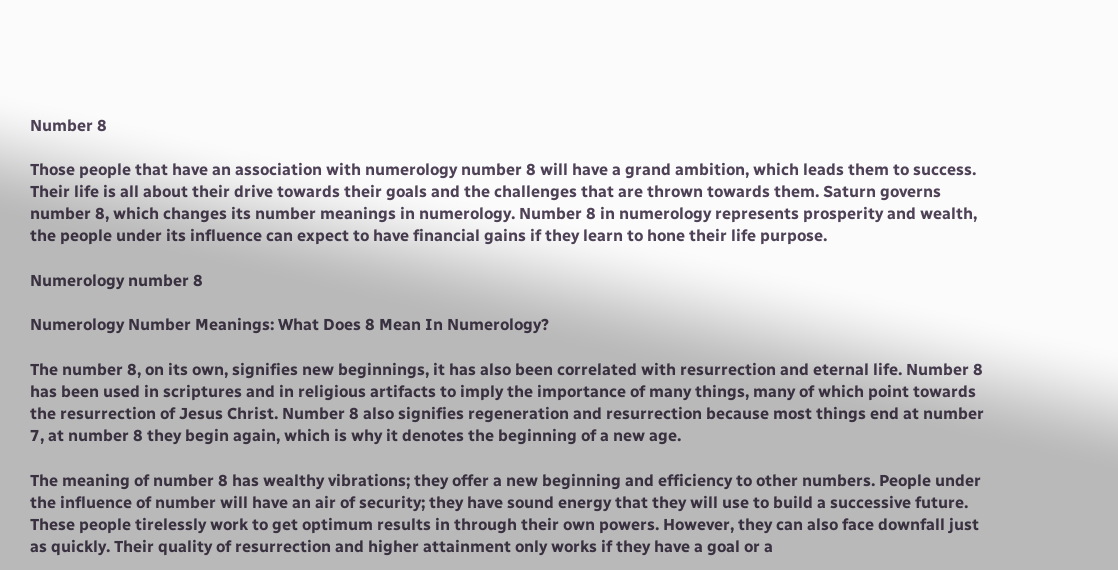Number 8

Those people that have an association with numerology number 8 will have a grand ambition, which leads them to success. Their life is all about their drive towards their goals and the challenges that are thrown towards them. Saturn governs number 8, which changes its number meanings in numerology. Number 8 in numerology represents prosperity and wealth, the people under its influence can expect to have financial gains if they learn to hone their life purpose.

Numerology number 8

Numerology Number Meanings: What Does 8 Mean In Numerology?

The number 8, on its own, signifies new beginnings, it has also been correlated with resurrection and eternal life. Number 8 has been used in scriptures and in religious artifacts to imply the importance of many things, many of which point towards the resurrection of Jesus Christ. Number 8 also signifies regeneration and resurrection because most things end at number 7, at number 8 they begin again, which is why it denotes the beginning of a new age.

The meaning of number 8 has wealthy vibrations; they offer a new beginning and efficiency to other numbers. People under the influence of number will have an air of security; they have sound energy that they will use to build a successive future. These people tirelessly work to get optimum results in through their own powers. However, they can also face downfall just as quickly. Their quality of resurrection and higher attainment only works if they have a goal or a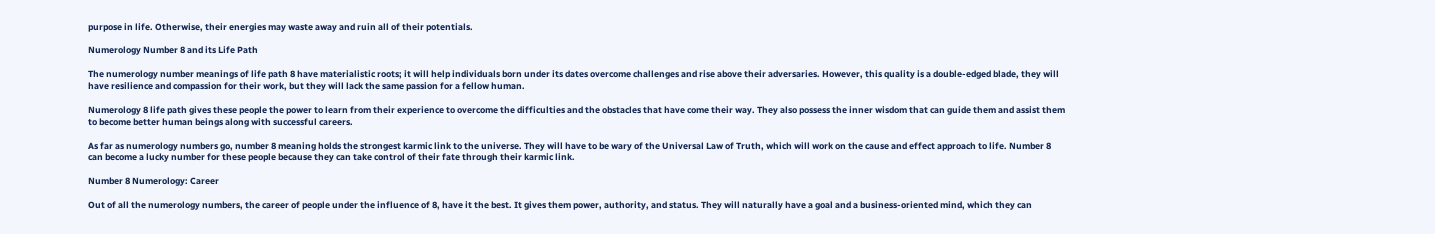purpose in life. Otherwise, their energies may waste away and ruin all of their potentials.

Numerology Number 8 and its Life Path

The numerology number meanings of life path 8 have materialistic roots; it will help individuals born under its dates overcome challenges and rise above their adversaries. However, this quality is a double-edged blade, they will have resilience and compassion for their work, but they will lack the same passion for a fellow human.

Numerology 8 life path gives these people the power to learn from their experience to overcome the difficulties and the obstacles that have come their way. They also possess the inner wisdom that can guide them and assist them to become better human beings along with successful careers.

As far as numerology numbers go, number 8 meaning holds the strongest karmic link to the universe. They will have to be wary of the Universal Law of Truth, which will work on the cause and effect approach to life. Number 8 can become a lucky number for these people because they can take control of their fate through their karmic link.

Number 8 Numerology: Career

Out of all the numerology numbers, the career of people under the influence of 8, have it the best. It gives them power, authority, and status. They will naturally have a goal and a business-oriented mind, which they can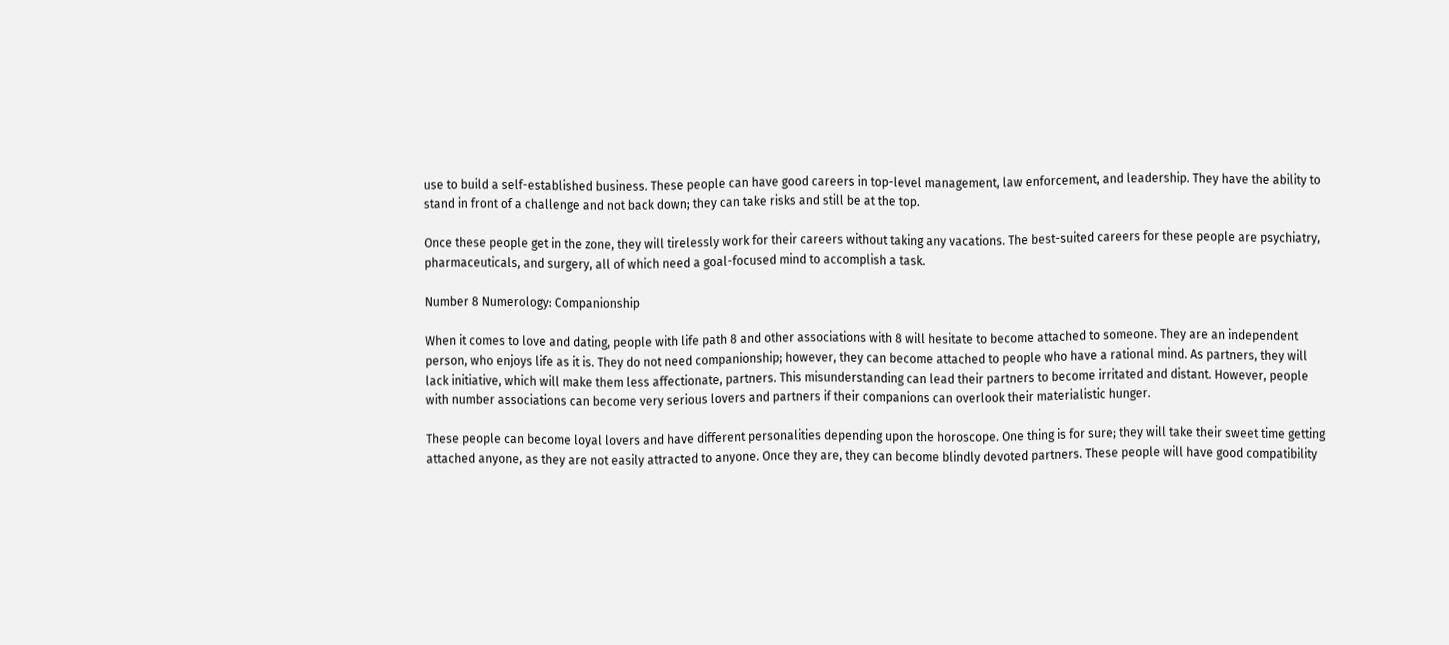use to build a self-established business. These people can have good careers in top-level management, law enforcement, and leadership. They have the ability to stand in front of a challenge and not back down; they can take risks and still be at the top.

Once these people get in the zone, they will tirelessly work for their careers without taking any vacations. The best-suited careers for these people are psychiatry, pharmaceuticals, and surgery, all of which need a goal-focused mind to accomplish a task.

Number 8 Numerology: Companionship

When it comes to love and dating, people with life path 8 and other associations with 8 will hesitate to become attached to someone. They are an independent person, who enjoys life as it is. They do not need companionship; however, they can become attached to people who have a rational mind. As partners, they will lack initiative, which will make them less affectionate, partners. This misunderstanding can lead their partners to become irritated and distant. However, people with number associations can become very serious lovers and partners if their companions can overlook their materialistic hunger.

These people can become loyal lovers and have different personalities depending upon the horoscope. One thing is for sure; they will take their sweet time getting attached anyone, as they are not easily attracted to anyone. Once they are, they can become blindly devoted partners. These people will have good compatibility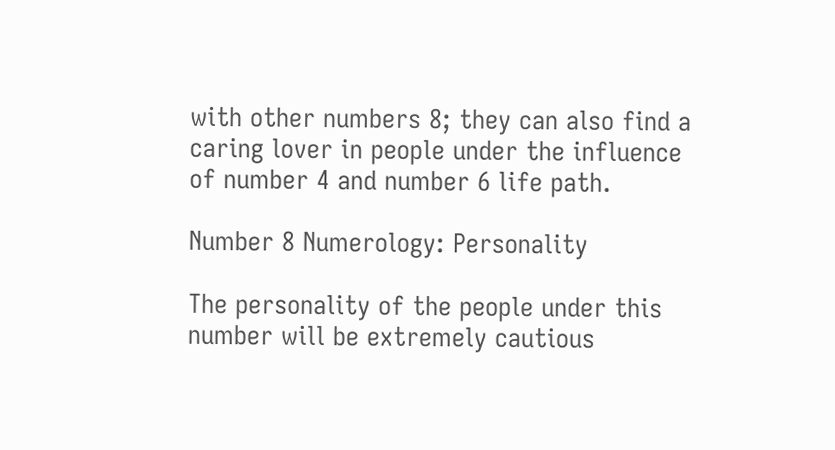with other numbers 8; they can also find a caring lover in people under the influence of number 4 and number 6 life path.

Number 8 Numerology: Personality

The personality of the people under this number will be extremely cautious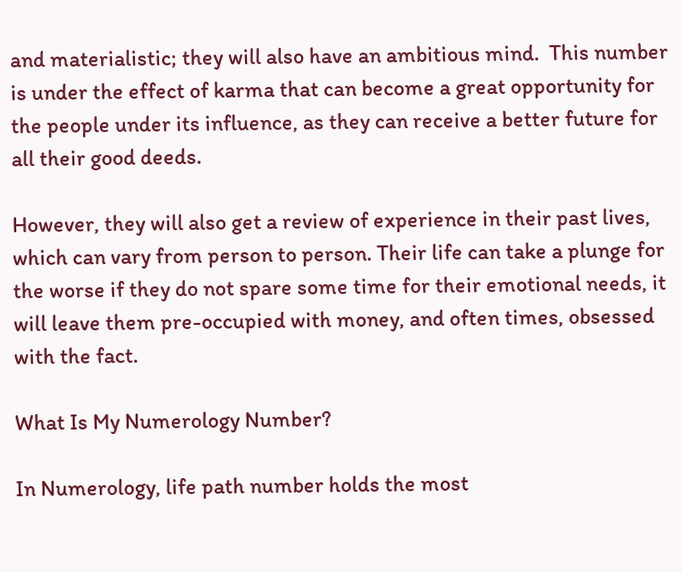and materialistic; they will also have an ambitious mind.  This number is under the effect of karma that can become a great opportunity for the people under its influence, as they can receive a better future for all their good deeds.

However, they will also get a review of experience in their past lives, which can vary from person to person. Their life can take a plunge for the worse if they do not spare some time for their emotional needs, it will leave them pre-occupied with money, and often times, obsessed with the fact.

What Is My Numerology Number?

In Numerology, life path number holds the most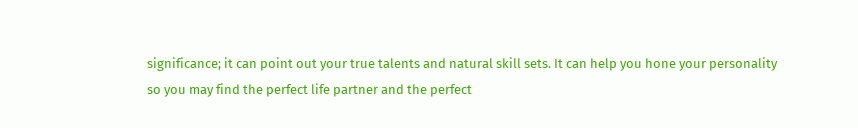significance; it can point out your true talents and natural skill sets. It can help you hone your personality so you may find the perfect life partner and the perfect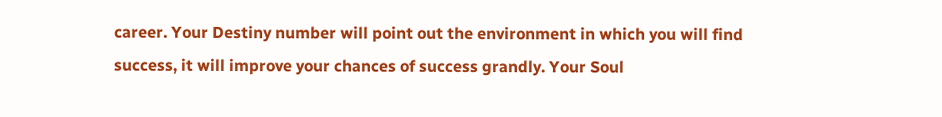career. Your Destiny number will point out the environment in which you will find success, it will improve your chances of success grandly. Your Soul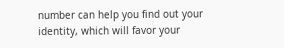number can help you find out your identity, which will favor your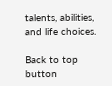talents, abilities, and life choices.

Back to top button